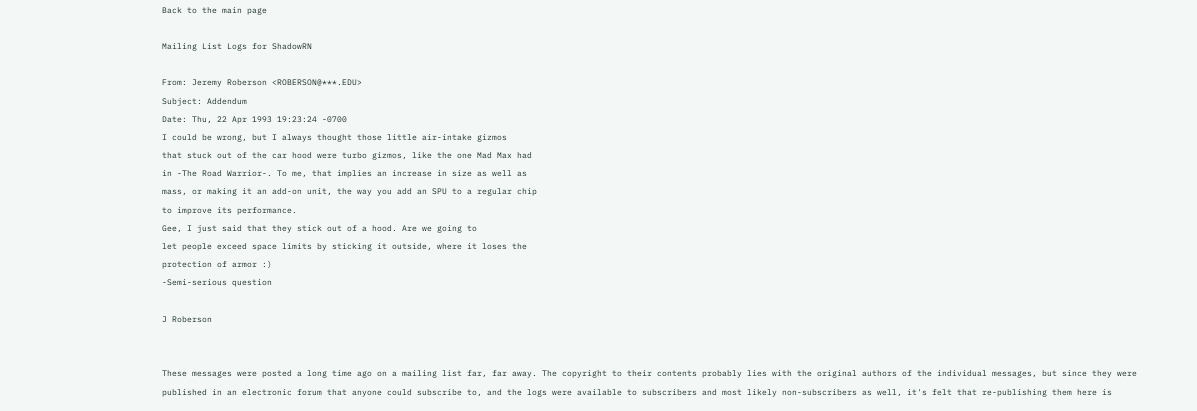Back to the main page

Mailing List Logs for ShadowRN

From: Jeremy Roberson <ROBERSON@***.EDU>
Subject: Addendum
Date: Thu, 22 Apr 1993 19:23:24 -0700
I could be wrong, but I always thought those little air-intake gizmos
that stuck out of the car hood were turbo gizmos, like the one Mad Max had
in -The Road Warrior-. To me, that implies an increase in size as well as
mass, or making it an add-on unit, the way you add an SPU to a regular chip
to improve its performance.
Gee, I just said that they stick out of a hood. Are we going to
let people exceed space limits by sticking it outside, where it loses the
protection of armor :)
-Semi-serious question

J Roberson


These messages were posted a long time ago on a mailing list far, far away. The copyright to their contents probably lies with the original authors of the individual messages, but since they were published in an electronic forum that anyone could subscribe to, and the logs were available to subscribers and most likely non-subscribers as well, it's felt that re-publishing them here is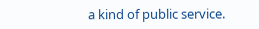a kind of public service.